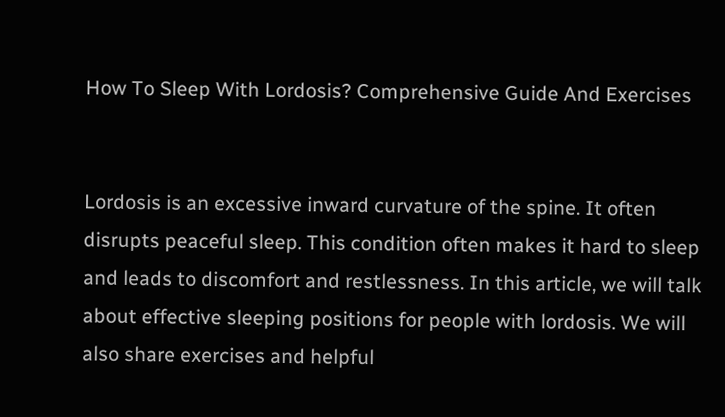How To Sleep With Lordosis? Comprehensive Guide And Exercises


Lordosis is an excessive inward curvature of the spine. It often disrupts peaceful sleep. This condition often makes it hard to sleep and leads to discomfort and restlessness. In this article, we will talk about effective sleeping positions for people with lordosis. We will also share exercises and helpful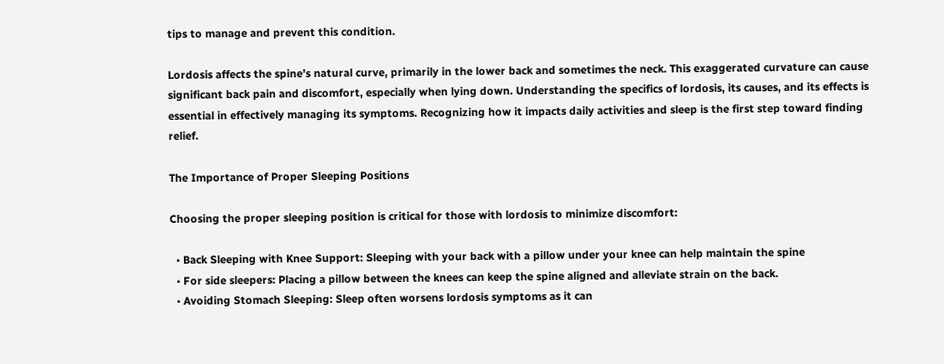tips to manage and prevent this condition.

Lordosis affects the spine’s natural curve, primarily in the lower back and sometimes the neck. This exaggerated curvature can cause significant back pain and discomfort, especially when lying down. Understanding the specifics of lordosis, its causes, and its effects is essential in effectively managing its symptoms. Recognizing how it impacts daily activities and sleep is the first step toward finding relief.

The Importance of Proper Sleeping Positions

Choosing the proper sleeping position is critical for those with lordosis to minimize discomfort:

  • Back Sleeping with Knee Support: Sleeping with your back with a pillow under your knee can help maintain the spine
  • For side sleepers: Placing a pillow between the knees can keep the spine aligned and alleviate strain on the back.
  • Avoiding Stomach Sleeping: Sleep often worsens lordosis symptoms as it can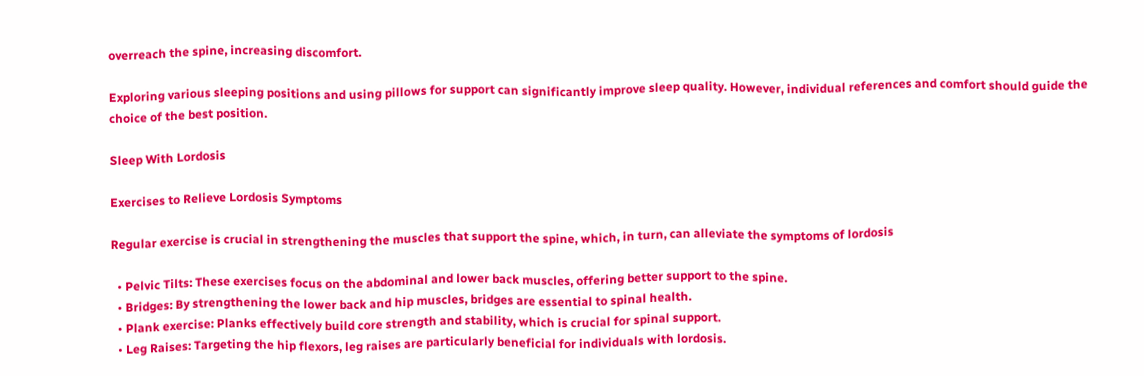overreach the spine, increasing discomfort.

Exploring various sleeping positions and using pillows for support can significantly improve sleep quality. However, individual references and comfort should guide the choice of the best position.

Sleep With Lordosis

Exercises to Relieve Lordosis Symptoms

Regular exercise is crucial in strengthening the muscles that support the spine, which, in turn, can alleviate the symptoms of lordosis

  • Pelvic Tilts: These exercises focus on the abdominal and lower back muscles, offering better support to the spine.
  • Bridges: By strengthening the lower back and hip muscles, bridges are essential to spinal health.
  • Plank exercise: Planks effectively build core strength and stability, which is crucial for spinal support.
  • Leg Raises: Targeting the hip flexors, leg raises are particularly beneficial for individuals with lordosis.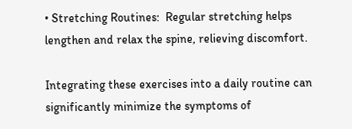• Stretching Routines:  Regular stretching helps lengthen and relax the spine, relieving discomfort.

Integrating these exercises into a daily routine can significantly minimize the symptoms of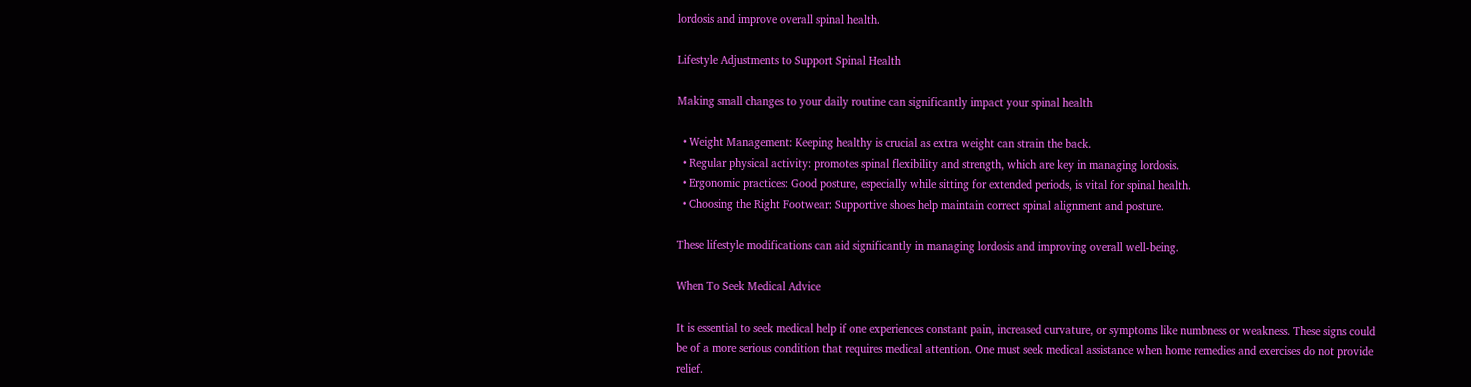lordosis and improve overall spinal health.

Lifestyle Adjustments to Support Spinal Health

Making small changes to your daily routine can significantly impact your spinal health

  • Weight Management: Keeping healthy is crucial as extra weight can strain the back.
  • Regular physical activity: promotes spinal flexibility and strength, which are key in managing lordosis.
  • Ergonomic practices: Good posture, especially while sitting for extended periods, is vital for spinal health.
  • Choosing the Right Footwear: Supportive shoes help maintain correct spinal alignment and posture.

These lifestyle modifications can aid significantly in managing lordosis and improving overall well-being.

When To Seek Medical Advice

It is essential to seek medical help if one experiences constant pain, increased curvature, or symptoms like numbness or weakness. These signs could be of a more serious condition that requires medical attention. One must seek medical assistance when home remedies and exercises do not provide relief.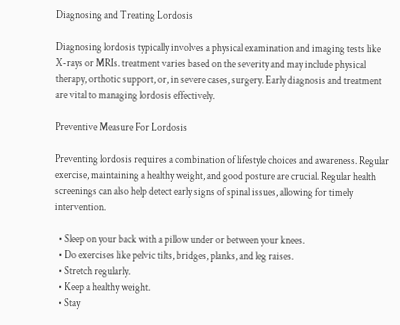Diagnosing and Treating Lordosis

Diagnosing lordosis typically involves a physical examination and imaging tests like X-rays or MRIs. treatment varies based on the severity and may include physical therapy, orthotic support, or, in severe cases, surgery. Early diagnosis and treatment are vital to managing lordosis effectively.

Preventive Measure For Lordosis

Preventing lordosis requires a combination of lifestyle choices and awareness. Regular exercise, maintaining a healthy weight, and good posture are crucial. Regular health screenings can also help detect early signs of spinal issues, allowing for timely intervention.

  • Sleep on your back with a pillow under or between your knees.
  • Do exercises like pelvic tilts, bridges, planks, and leg raises.
  • Stretch regularly.
  • Keep a healthy weight.
  • Stay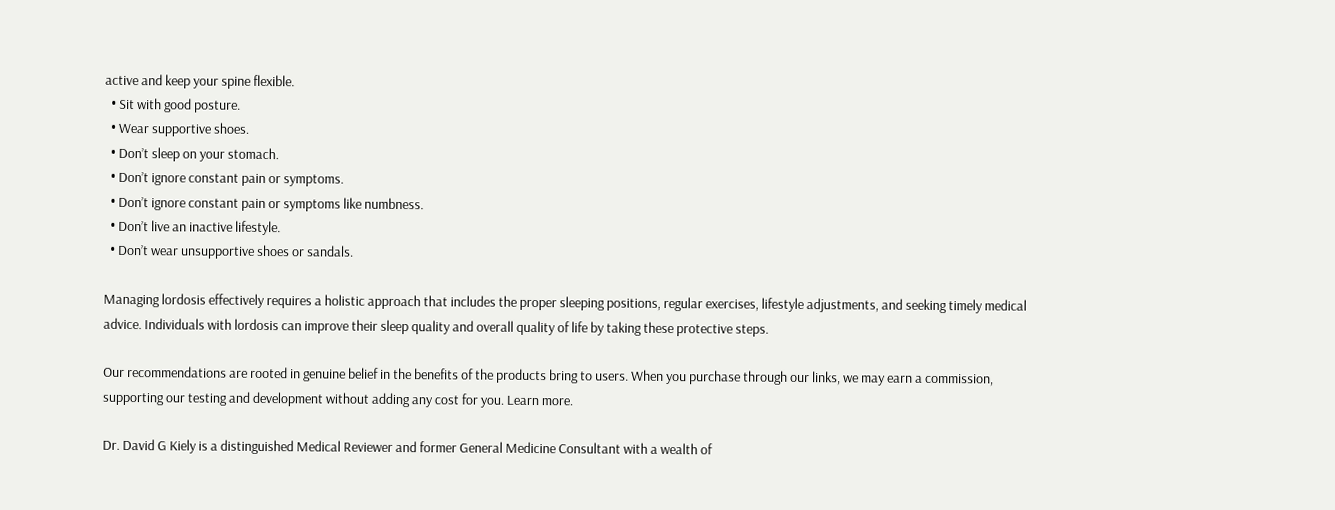active and keep your spine flexible.
  • Sit with good posture.
  • Wear supportive shoes.
  • Don’t sleep on your stomach.
  • Don’t ignore constant pain or symptoms.
  • Don’t ignore constant pain or symptoms like numbness.
  • Don’t live an inactive lifestyle.
  • Don’t wear unsupportive shoes or sandals.

Managing lordosis effectively requires a holistic approach that includes the proper sleeping positions, regular exercises, lifestyle adjustments, and seeking timely medical advice. Individuals with lordosis can improve their sleep quality and overall quality of life by taking these protective steps.

Our recommendations are rooted in genuine belief in the benefits of the products bring to users. When you purchase through our links, we may earn a commission, supporting our testing and development without adding any cost for you. Learn more.

Dr. David G Kiely is a distinguished Medical Reviewer and former General Medicine Consultant with a wealth of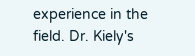experience in the field. Dr. Kiely's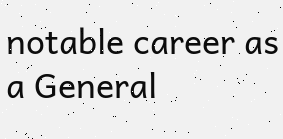notable career as a General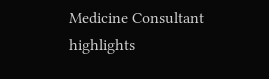Medicine Consultant highlights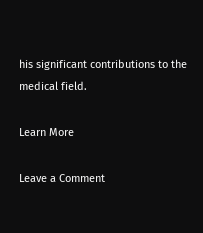his significant contributions to the medical field.

Learn More

Leave a Comment